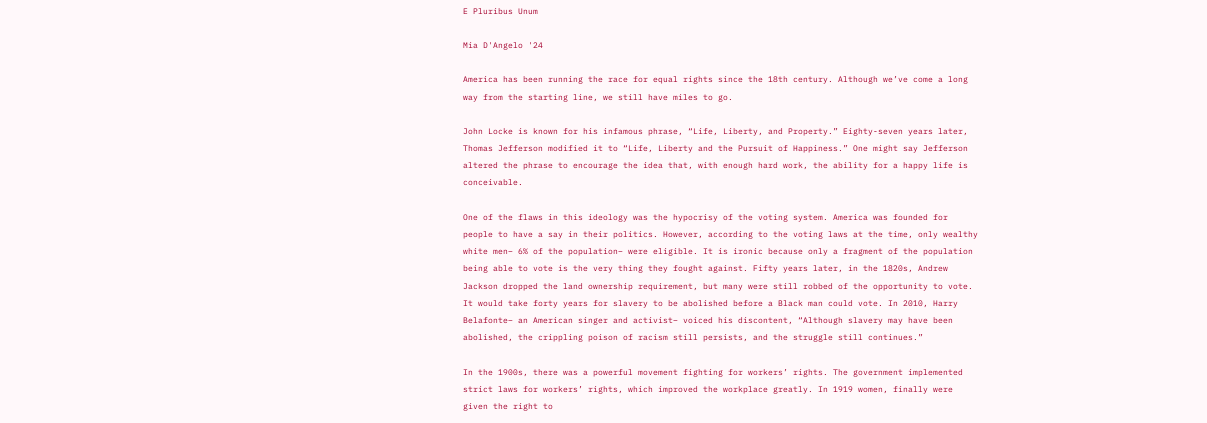E Pluribus Unum

Mia D'Angelo '24

America has been running the race for equal rights since the 18th century. Although we’ve come a long way from the starting line, we still have miles to go.

John Locke is known for his infamous phrase, “Life, Liberty, and Property.” Eighty-seven years later, Thomas Jefferson modified it to “Life, Liberty and the Pursuit of Happiness.” One might say Jefferson altered the phrase to encourage the idea that, with enough hard work, the ability for a happy life is conceivable.

One of the flaws in this ideology was the hypocrisy of the voting system. America was founded for people to have a say in their politics. However, according to the voting laws at the time, only wealthy white men– 6% of the population– were eligible. It is ironic because only a fragment of the population being able to vote is the very thing they fought against. Fifty years later, in the 1820s, Andrew Jackson dropped the land ownership requirement, but many were still robbed of the opportunity to vote. It would take forty years for slavery to be abolished before a Black man could vote. In 2010, Harry Belafonte– an American singer and activist– voiced his discontent, “Although slavery may have been abolished, the crippling poison of racism still persists, and the struggle still continues.”

In the 1900s, there was a powerful movement fighting for workers’ rights. The government implemented strict laws for workers’ rights, which improved the workplace greatly. In 1919 women, finally were given the right to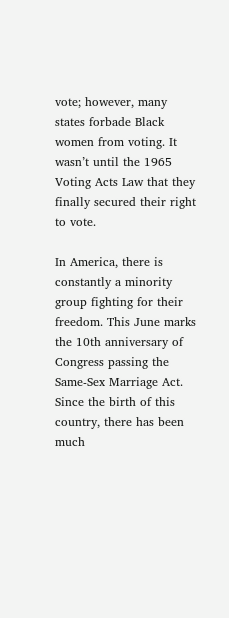vote; however, many states forbade Black women from voting. It wasn’t until the 1965 Voting Acts Law that they finally secured their right to vote.

In America, there is constantly a minority group fighting for their freedom. This June marks the 10th anniversary of Congress passing the Same-Sex Marriage Act.  Since the birth of this country, there has been much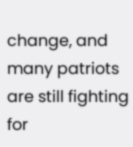change, and many patriots are still fighting for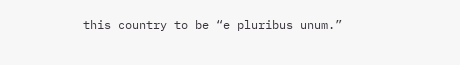this country to be “e pluribus unum.”